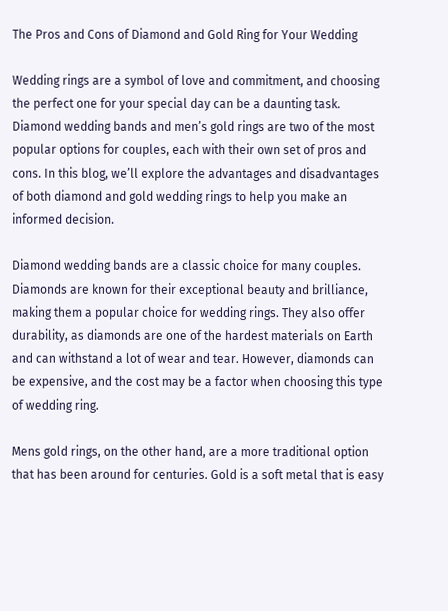The Pros and Cons of Diamond and Gold Ring for Your Wedding

Wedding rings are a symbol of love and commitment, and choosing the perfect one for your special day can be a daunting task. Diamond wedding bands and men’s gold rings are two of the most popular options for couples, each with their own set of pros and cons. In this blog, we’ll explore the advantages and disadvantages of both diamond and gold wedding rings to help you make an informed decision.

Diamond wedding bands are a classic choice for many couples. Diamonds are known for their exceptional beauty and brilliance, making them a popular choice for wedding rings. They also offer durability, as diamonds are one of the hardest materials on Earth and can withstand a lot of wear and tear. However, diamonds can be expensive, and the cost may be a factor when choosing this type of wedding ring.

Mens gold rings, on the other hand, are a more traditional option that has been around for centuries. Gold is a soft metal that is easy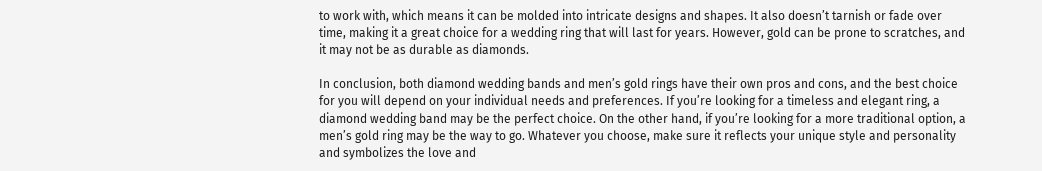to work with, which means it can be molded into intricate designs and shapes. It also doesn’t tarnish or fade over time, making it a great choice for a wedding ring that will last for years. However, gold can be prone to scratches, and it may not be as durable as diamonds.

In conclusion, both diamond wedding bands and men’s gold rings have their own pros and cons, and the best choice for you will depend on your individual needs and preferences. If you’re looking for a timeless and elegant ring, a diamond wedding band may be the perfect choice. On the other hand, if you’re looking for a more traditional option, a men’s gold ring may be the way to go. Whatever you choose, make sure it reflects your unique style and personality and symbolizes the love and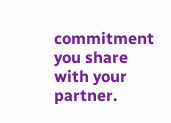commitment you share with your partner.